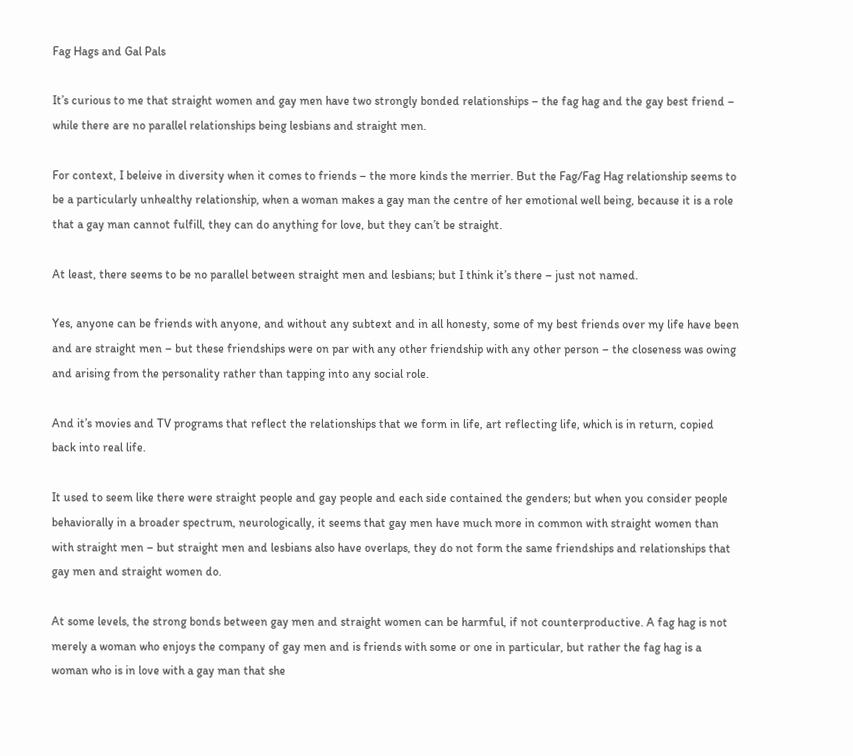Fag Hags and Gal Pals

It’s curious to me that straight women and gay men have two strongly bonded relationships – the fag hag and the gay best friend – while there are no parallel relationships being lesbians and straight men.

For context, I beleive in diversity when it comes to friends – the more kinds the merrier. But the Fag/Fag Hag relationship seems to be a particularly unhealthy relationship, when a woman makes a gay man the centre of her emotional well being, because it is a role that a gay man cannot fulfill, they can do anything for love, but they can’t be straight.

At least, there seems to be no parallel between straight men and lesbians; but I think it’s there – just not named.

Yes, anyone can be friends with anyone, and without any subtext and in all honesty, some of my best friends over my life have been and are straight men – but these friendships were on par with any other friendship with any other person – the closeness was owing and arising from the personality rather than tapping into any social role.

And it’s movies and TV programs that reflect the relationships that we form in life, art reflecting life, which is in return, copied back into real life.

It used to seem like there were straight people and gay people and each side contained the genders; but when you consider people behaviorally in a broader spectrum, neurologically, it seems that gay men have much more in common with straight women than with straight men – but straight men and lesbians also have overlaps, they do not form the same friendships and relationships that gay men and straight women do.

At some levels, the strong bonds between gay men and straight women can be harmful, if not counterproductive. A fag hag is not merely a woman who enjoys the company of gay men and is friends with some or one in particular, but rather the fag hag is a woman who is in love with a gay man that she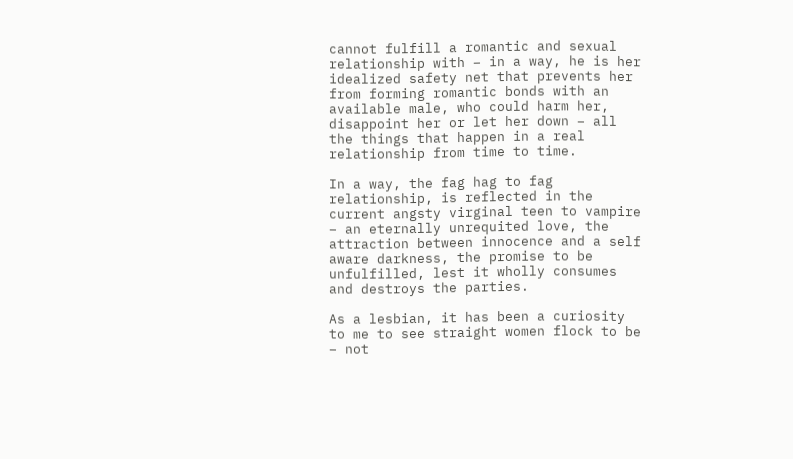cannot fulfill a romantic and sexual relationship with – in a way, he is her idealized safety net that prevents her from forming romantic bonds with an available male, who could harm her, disappoint her or let her down – all the things that happen in a real relationship from time to time.

In a way, the fag hag to fag relationship, is reflected in the current angsty virginal teen to vampire – an eternally unrequited love, the attraction between innocence and a self aware darkness, the promise to be unfulfilled, lest it wholly consumes and destroys the parties.

As a lesbian, it has been a curiosity to me to see straight women flock to be – not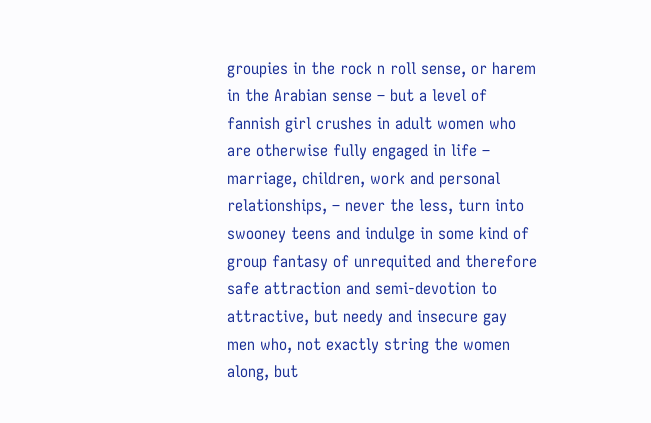groupies in the rock n roll sense, or harem in the Arabian sense – but a level of fannish girl crushes in adult women who are otherwise fully engaged in life – marriage, children, work and personal relationships, – never the less, turn into swooney teens and indulge in some kind of group fantasy of unrequited and therefore safe attraction and semi-devotion to attractive, but needy and insecure gay men who, not exactly string the women along, but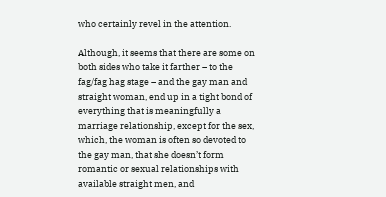who certainly revel in the attention.

Although, it seems that there are some on both sides who take it farther – to the fag/fag hag stage – and the gay man and straight woman, end up in a tight bond of everything that is meaningfully a marriage relationship, except for the sex, which, the woman is often so devoted to the gay man, that she doesn’t form romantic or sexual relationships with available straight men, and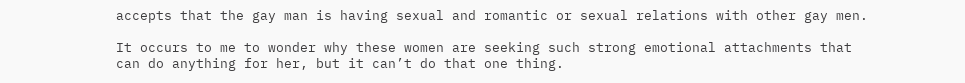accepts that the gay man is having sexual and romantic or sexual relations with other gay men.

It occurs to me to wonder why these women are seeking such strong emotional attachments that can do anything for her, but it can’t do that one thing.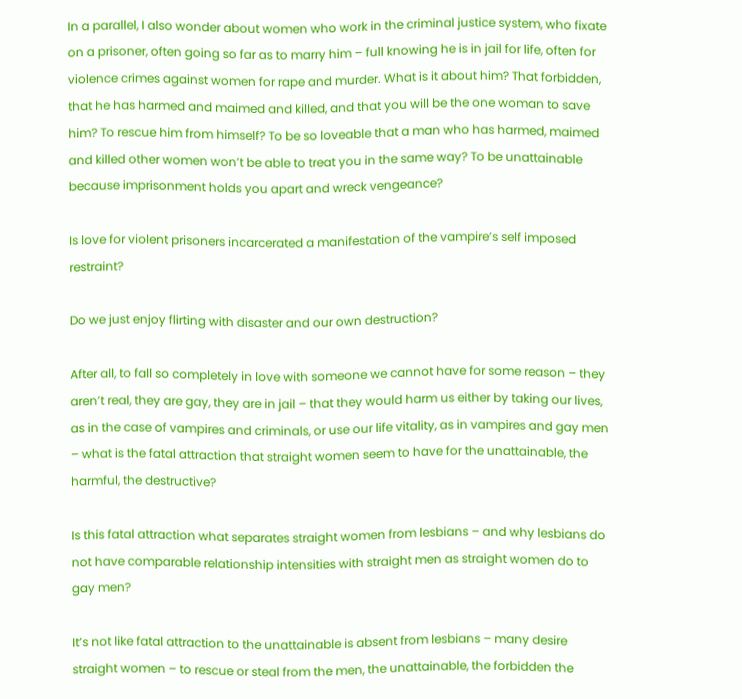In a parallel, I also wonder about women who work in the criminal justice system, who fixate on a prisoner, often going so far as to marry him – full knowing he is in jail for life, often for violence crimes against women for rape and murder. What is it about him? That forbidden, that he has harmed and maimed and killed, and that you will be the one woman to save him? To rescue him from himself? To be so loveable that a man who has harmed, maimed and killed other women won’t be able to treat you in the same way? To be unattainable because imprisonment holds you apart and wreck vengeance?

Is love for violent prisoners incarcerated a manifestation of the vampire’s self imposed restraint?

Do we just enjoy flirting with disaster and our own destruction?

After all, to fall so completely in love with someone we cannot have for some reason – they aren’t real, they are gay, they are in jail – that they would harm us either by taking our lives, as in the case of vampires and criminals, or use our life vitality, as in vampires and gay men – what is the fatal attraction that straight women seem to have for the unattainable, the harmful, the destructive?

Is this fatal attraction what separates straight women from lesbians – and why lesbians do not have comparable relationship intensities with straight men as straight women do to gay men?

It’s not like fatal attraction to the unattainable is absent from lesbians – many desire straight women – to rescue or steal from the men, the unattainable, the forbidden the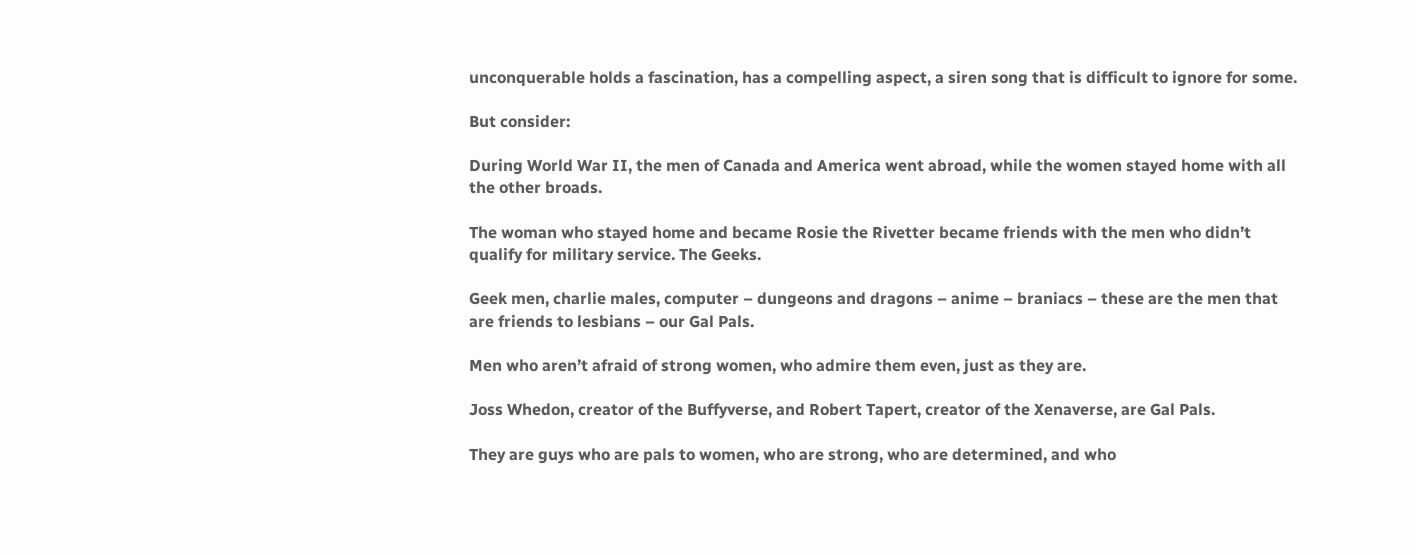unconquerable holds a fascination, has a compelling aspect, a siren song that is difficult to ignore for some.

But consider:

During World War II, the men of Canada and America went abroad, while the women stayed home with all the other broads.

The woman who stayed home and became Rosie the Rivetter became friends with the men who didn’t qualify for military service. The Geeks.

Geek men, charlie males, computer – dungeons and dragons – anime – braniacs – these are the men that are friends to lesbians – our Gal Pals.

Men who aren’t afraid of strong women, who admire them even, just as they are.

Joss Whedon, creator of the Buffyverse, and Robert Tapert, creator of the Xenaverse, are Gal Pals.

They are guys who are pals to women, who are strong, who are determined, and who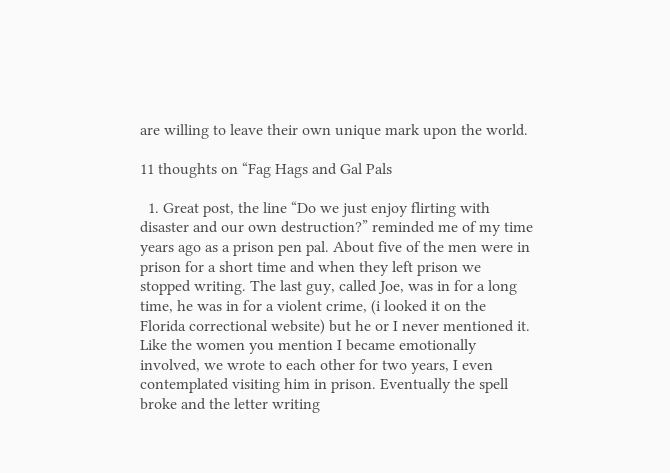are willing to leave their own unique mark upon the world.

11 thoughts on “Fag Hags and Gal Pals

  1. Great post, the line “Do we just enjoy flirting with disaster and our own destruction?” reminded me of my time years ago as a prison pen pal. About five of the men were in prison for a short time and when they left prison we stopped writing. The last guy, called Joe, was in for a long time, he was in for a violent crime, (i looked it on the Florida correctional website) but he or I never mentioned it. Like the women you mention I became emotionally involved, we wrote to each other for two years, I even contemplated visiting him in prison. Eventually the spell broke and the letter writing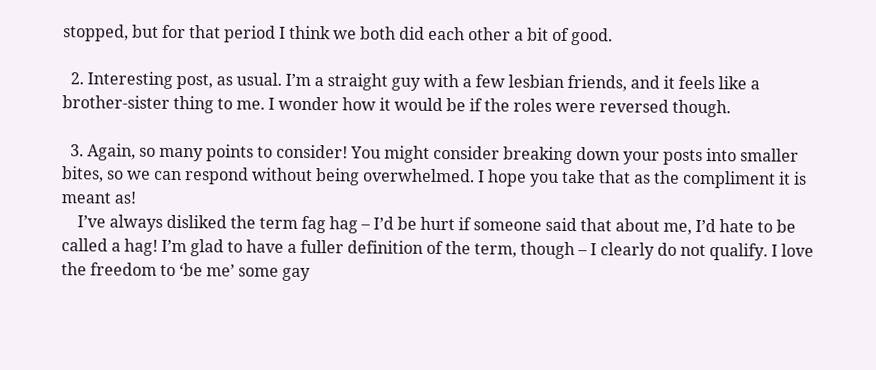stopped, but for that period I think we both did each other a bit of good.

  2. Interesting post, as usual. I’m a straight guy with a few lesbian friends, and it feels like a brother-sister thing to me. I wonder how it would be if the roles were reversed though.

  3. Again, so many points to consider! You might consider breaking down your posts into smaller bites, so we can respond without being overwhelmed. I hope you take that as the compliment it is meant as!
    I’ve always disliked the term fag hag – I’d be hurt if someone said that about me, I’d hate to be called a hag! I’m glad to have a fuller definition of the term, though – I clearly do not qualify. I love the freedom to ‘be me’ some gay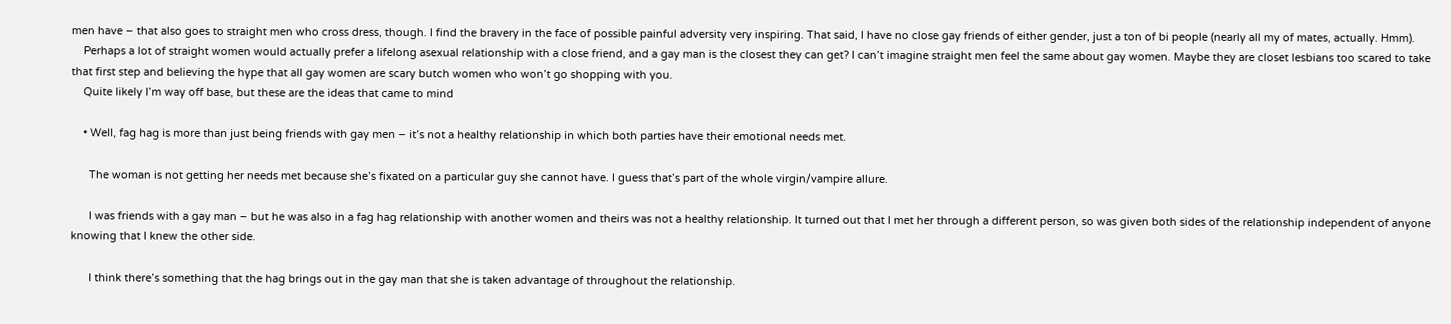men have – that also goes to straight men who cross dress, though. I find the bravery in the face of possible painful adversity very inspiring. That said, I have no close gay friends of either gender, just a ton of bi people (nearly all my of mates, actually. Hmm).
    Perhaps a lot of straight women would actually prefer a lifelong asexual relationship with a close friend, and a gay man is the closest they can get? I can’t imagine straight men feel the same about gay women. Maybe they are closet lesbians too scared to take that first step and believing the hype that all gay women are scary butch women who won’t go shopping with you.
    Quite likely I’m way off base, but these are the ideas that came to mind

    • Well, fag hag is more than just being friends with gay men – it’s not a healthy relationship in which both parties have their emotional needs met.

      The woman is not getting her needs met because she’s fixated on a particular guy she cannot have. I guess that’s part of the whole virgin/vampire allure.

      I was friends with a gay man – but he was also in a fag hag relationship with another women and theirs was not a healthy relationship. It turned out that I met her through a different person, so was given both sides of the relationship independent of anyone knowing that I knew the other side.

      I think there’s something that the hag brings out in the gay man that she is taken advantage of throughout the relationship.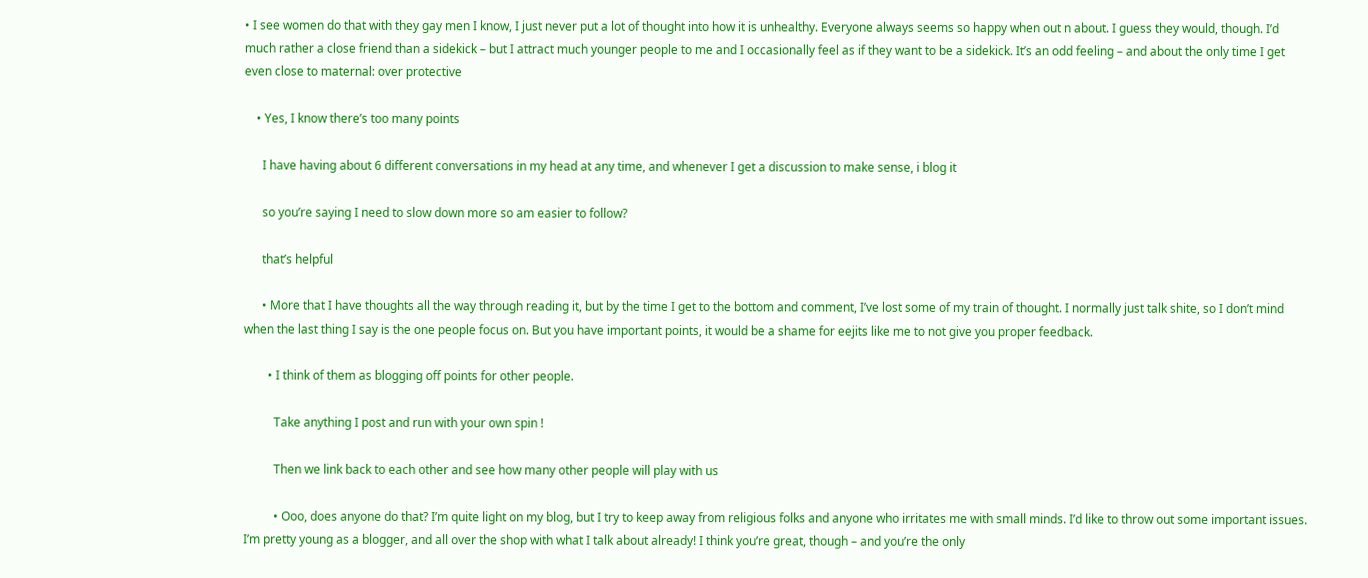• I see women do that with they gay men I know, I just never put a lot of thought into how it is unhealthy. Everyone always seems so happy when out n about. I guess they would, though. I’d much rather a close friend than a sidekick – but I attract much younger people to me and I occasionally feel as if they want to be a sidekick. It’s an odd feeling – and about the only time I get even close to maternal: over protective

    • Yes, I know there’s too many points

      I have having about 6 different conversations in my head at any time, and whenever I get a discussion to make sense, i blog it

      so you’re saying I need to slow down more so am easier to follow?

      that’s helpful

      • More that I have thoughts all the way through reading it, but by the time I get to the bottom and comment, I’ve lost some of my train of thought. I normally just talk shite, so I don’t mind when the last thing I say is the one people focus on. But you have important points, it would be a shame for eejits like me to not give you proper feedback.

        • I think of them as blogging off points for other people.

          Take anything I post and run with your own spin !

          Then we link back to each other and see how many other people will play with us

          • Ooo, does anyone do that? I’m quite light on my blog, but I try to keep away from religious folks and anyone who irritates me with small minds. I’d like to throw out some important issues. I’m pretty young as a blogger, and all over the shop with what I talk about already! I think you’re great, though – and you’re the only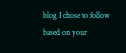blog I chose to follow based on your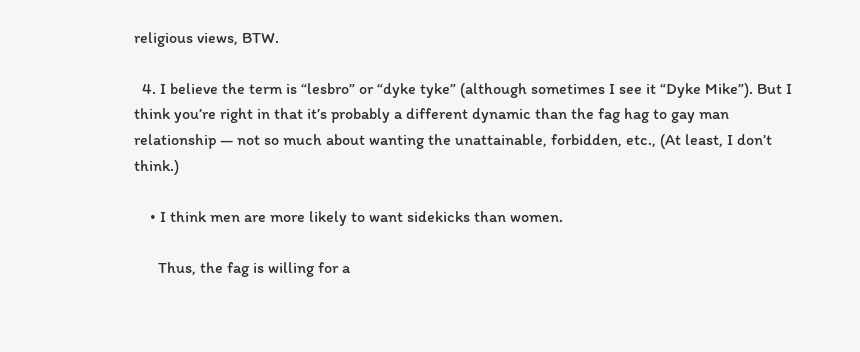religious views, BTW.

  4. I believe the term is “lesbro” or “dyke tyke” (although sometimes I see it “Dyke Mike”). But I think you’re right in that it’s probably a different dynamic than the fag hag to gay man relationship — not so much about wanting the unattainable, forbidden, etc., (At least, I don’t think.)

    • I think men are more likely to want sidekicks than women.

      Thus, the fag is willing for a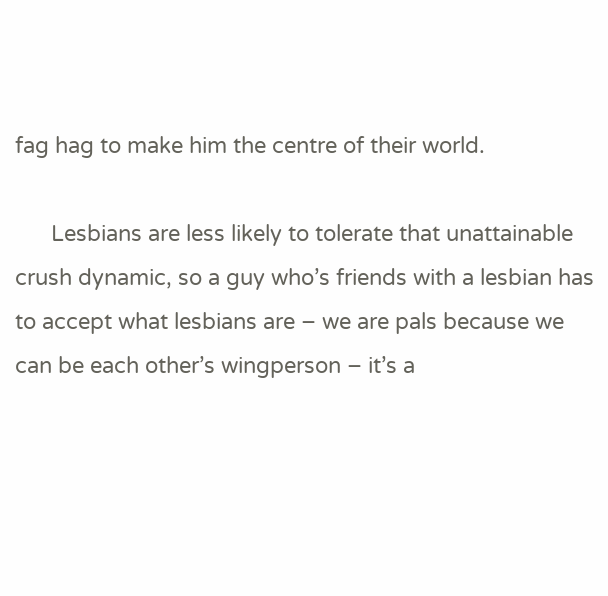fag hag to make him the centre of their world.

      Lesbians are less likely to tolerate that unattainable crush dynamic, so a guy who’s friends with a lesbian has to accept what lesbians are – we are pals because we can be each other’s wingperson – it’s a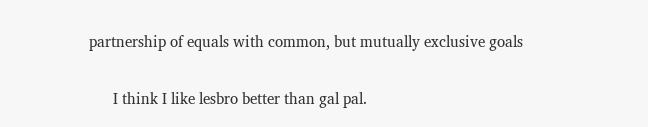partnership of equals with common, but mutually exclusive goals

      I think I like lesbro better than gal pal.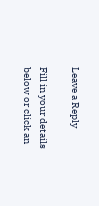Leave a Reply

Fill in your details below or click an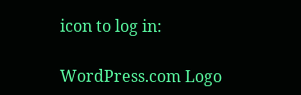icon to log in:

WordPress.com Logo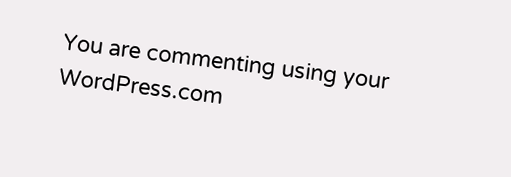You are commenting using your WordPress.com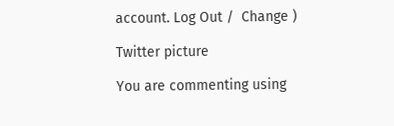account. Log Out /  Change )

Twitter picture

You are commenting using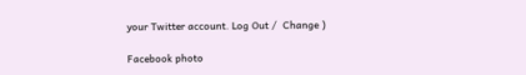your Twitter account. Log Out /  Change )

Facebook photo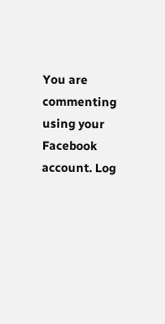You are commenting using your Facebook account. Log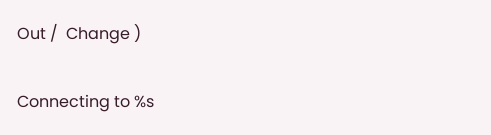Out /  Change )

Connecting to %s